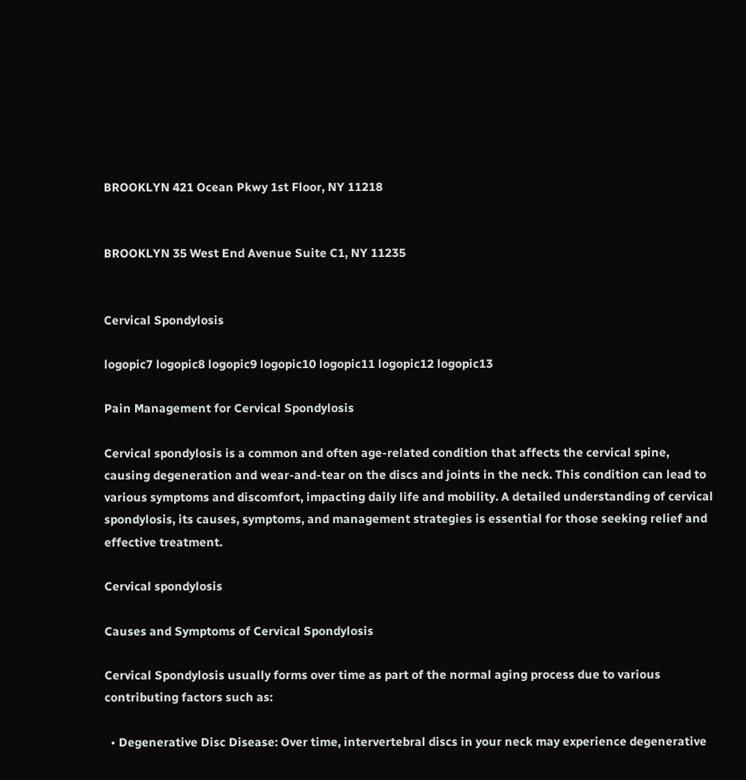BROOKLYN 421 Ocean Pkwy 1st Floor, NY 11218


BROOKLYN 35 West End Avenue Suite C1, NY 11235


Cervical Spondylosis

logopic7 logopic8 logopic9 logopic10 logopic11 logopic12 logopic13

Pain Management for Cervical Spondylosis

Cervical spondylosis is a common and often age-related condition that affects the cervical spine, causing degeneration and wear-and-tear on the discs and joints in the neck. This condition can lead to various symptoms and discomfort, impacting daily life and mobility. A detailed understanding of cervical spondylosis, its causes, symptoms, and management strategies is essential for those seeking relief and effective treatment.

Cervical spondylosis

Causes and Symptoms of Cervical Spondylosis

Cervical Spondylosis usually forms over time as part of the normal aging process due to various contributing factors such as:

  • Degenerative Disc Disease: Over time, intervertebral discs in your neck may experience degenerative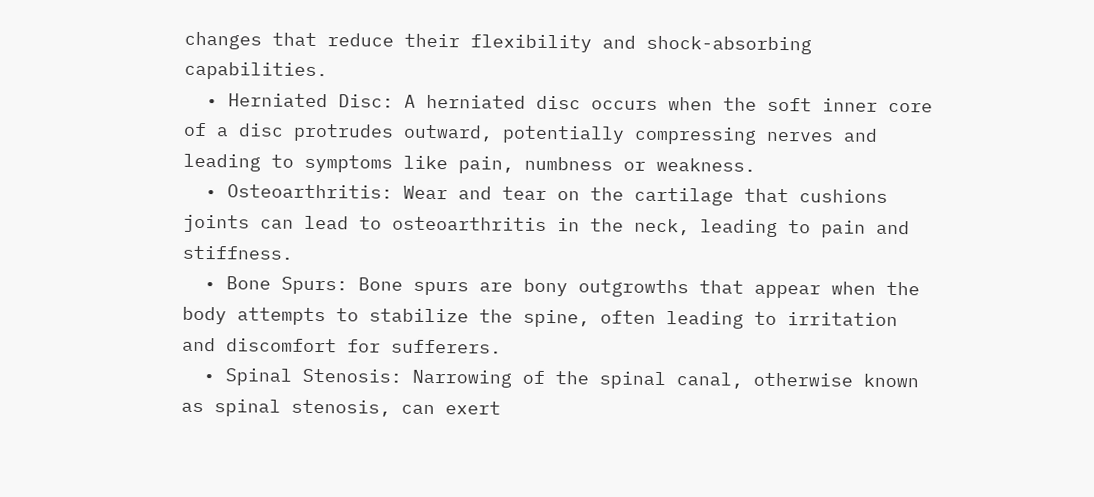changes that reduce their flexibility and shock-absorbing capabilities.
  • Herniated Disc: A herniated disc occurs when the soft inner core of a disc protrudes outward, potentially compressing nerves and leading to symptoms like pain, numbness or weakness.
  • Osteoarthritis: Wear and tear on the cartilage that cushions joints can lead to osteoarthritis in the neck, leading to pain and stiffness.
  • Bone Spurs: Bone spurs are bony outgrowths that appear when the body attempts to stabilize the spine, often leading to irritation and discomfort for sufferers.
  • Spinal Stenosis: Narrowing of the spinal canal, otherwise known as spinal stenosis, can exert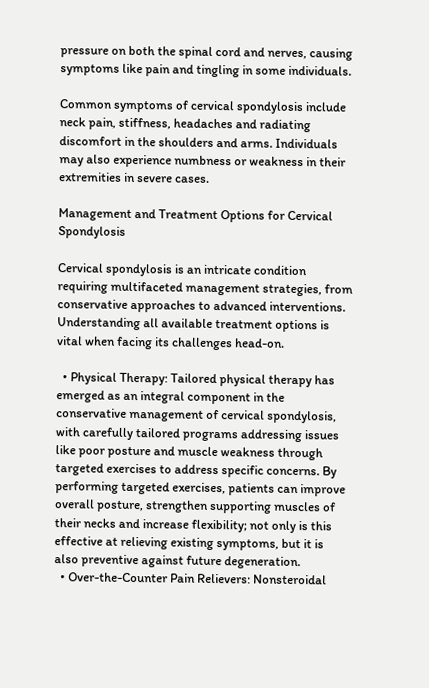pressure on both the spinal cord and nerves, causing symptoms like pain and tingling in some individuals.

Common symptoms of cervical spondylosis include neck pain, stiffness, headaches and radiating discomfort in the shoulders and arms. Individuals may also experience numbness or weakness in their extremities in severe cases.

Management and Treatment Options for Cervical Spondylosis

Cervical spondylosis is an intricate condition requiring multifaceted management strategies, from conservative approaches to advanced interventions. Understanding all available treatment options is vital when facing its challenges head-on.

  • Physical Therapy: Tailored physical therapy has emerged as an integral component in the conservative management of cervical spondylosis, with carefully tailored programs addressing issues like poor posture and muscle weakness through targeted exercises to address specific concerns. By performing targeted exercises, patients can improve overall posture, strengthen supporting muscles of their necks and increase flexibility; not only is this effective at relieving existing symptoms, but it is also preventive against future degeneration.
  • Over-the-Counter Pain Relievers: Nonsteroidal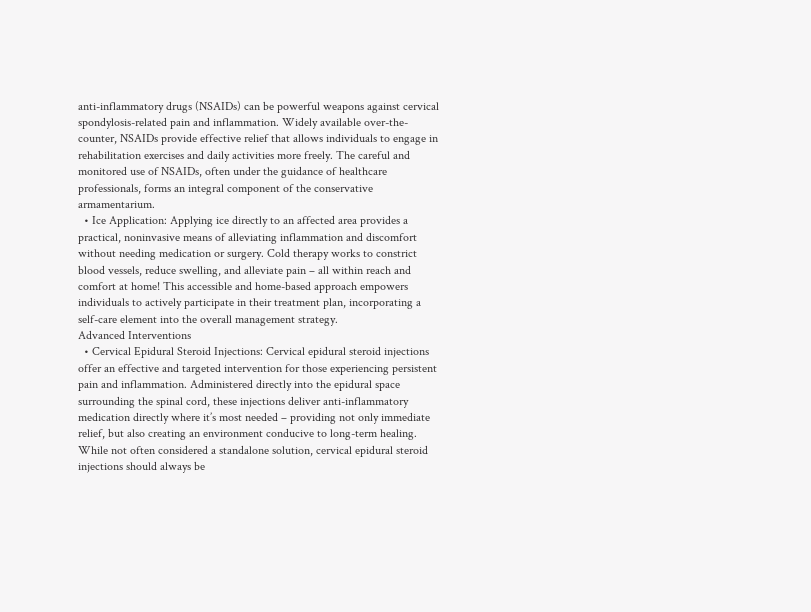anti-inflammatory drugs (NSAIDs) can be powerful weapons against cervical spondylosis-related pain and inflammation. Widely available over-the-counter, NSAIDs provide effective relief that allows individuals to engage in rehabilitation exercises and daily activities more freely. The careful and monitored use of NSAIDs, often under the guidance of healthcare professionals, forms an integral component of the conservative armamentarium.
  • Ice Application: Applying ice directly to an affected area provides a practical, noninvasive means of alleviating inflammation and discomfort without needing medication or surgery. Cold therapy works to constrict blood vessels, reduce swelling, and alleviate pain – all within reach and comfort at home! This accessible and home-based approach empowers individuals to actively participate in their treatment plan, incorporating a self-care element into the overall management strategy.
Advanced Interventions
  • Cervical Epidural Steroid Injections: Cervical epidural steroid injections offer an effective and targeted intervention for those experiencing persistent pain and inflammation. Administered directly into the epidural space surrounding the spinal cord, these injections deliver anti-inflammatory medication directly where it’s most needed – providing not only immediate relief, but also creating an environment conducive to long-term healing. While not often considered a standalone solution, cervical epidural steroid injections should always be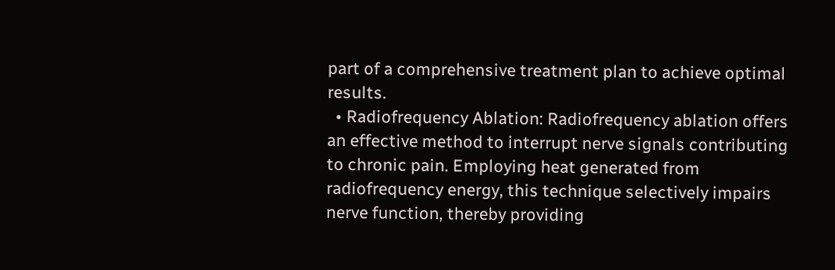part of a comprehensive treatment plan to achieve optimal results.
  • Radiofrequency Ablation: Radiofrequency ablation offers an effective method to interrupt nerve signals contributing to chronic pain. Employing heat generated from radiofrequency energy, this technique selectively impairs nerve function, thereby providing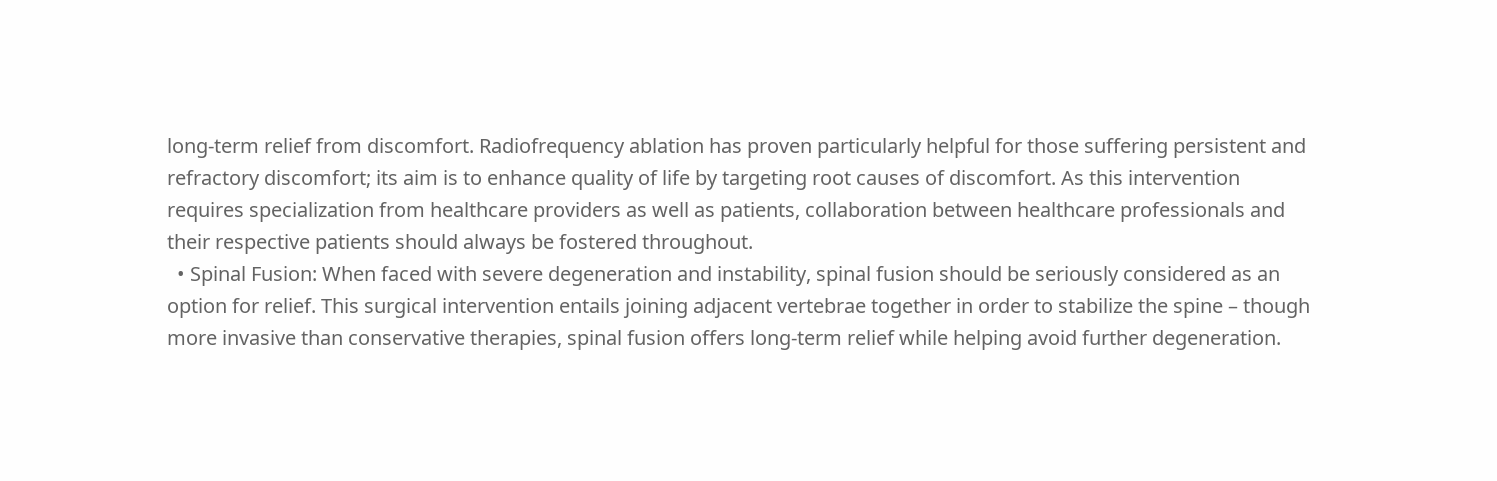long-term relief from discomfort. Radiofrequency ablation has proven particularly helpful for those suffering persistent and refractory discomfort; its aim is to enhance quality of life by targeting root causes of discomfort. As this intervention requires specialization from healthcare providers as well as patients, collaboration between healthcare professionals and their respective patients should always be fostered throughout.
  • Spinal Fusion: When faced with severe degeneration and instability, spinal fusion should be seriously considered as an option for relief. This surgical intervention entails joining adjacent vertebrae together in order to stabilize the spine – though more invasive than conservative therapies, spinal fusion offers long-term relief while helping avoid further degeneration.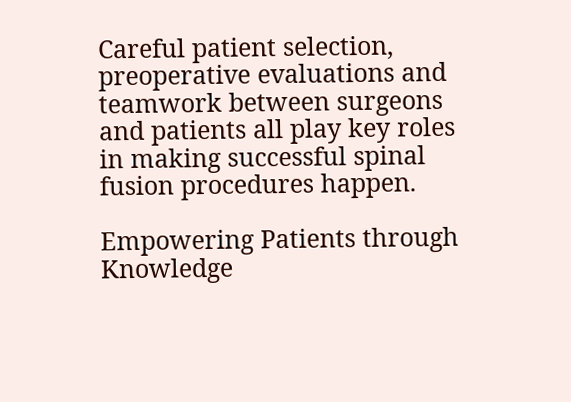Careful patient selection, preoperative evaluations and teamwork between surgeons and patients all play key roles in making successful spinal fusion procedures happen.

Empowering Patients through Knowledge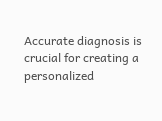Accurate diagnosis is crucial for creating a personalized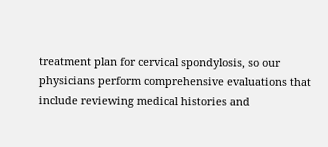treatment plan for cervical spondylosis, so our physicians perform comprehensive evaluations that include reviewing medical histories and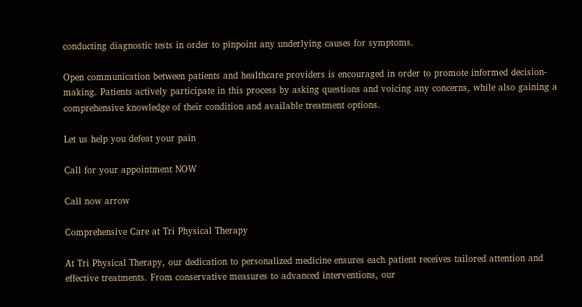conducting diagnostic tests in order to pinpoint any underlying causes for symptoms.

Open communication between patients and healthcare providers is encouraged in order to promote informed decision-making. Patients actively participate in this process by asking questions and voicing any concerns, while also gaining a comprehensive knowledge of their condition and available treatment options.

Let us help you defeat your pain

Call for your appointment NOW

Call now arrow

Comprehensive Care at Tri Physical Therapy

At Tri Physical Therapy, our dedication to personalized medicine ensures each patient receives tailored attention and effective treatments. From conservative measures to advanced interventions, our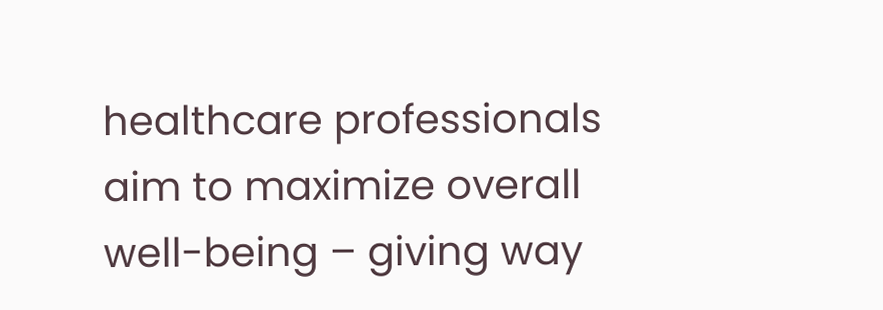healthcare professionals aim to maximize overall well-being – giving way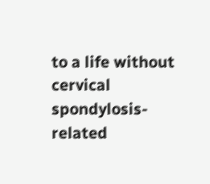to a life without cervical spondylosis-related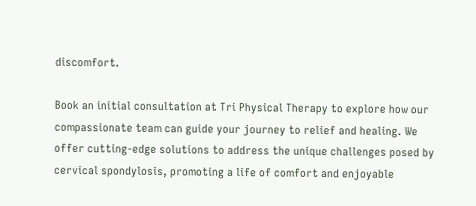discomfort.

Book an initial consultation at Tri Physical Therapy to explore how our compassionate team can guide your journey to relief and healing. We offer cutting-edge solutions to address the unique challenges posed by cervical spondylosis, promoting a life of comfort and enjoyable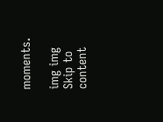moments.

img img
Skip to content